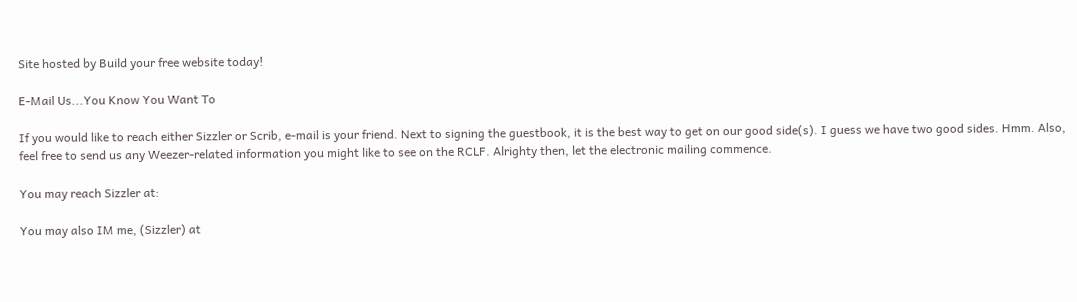Site hosted by Build your free website today!

E-Mail Us...You Know You Want To

If you would like to reach either Sizzler or Scrib, e-mail is your friend. Next to signing the guestbook, it is the best way to get on our good side(s). I guess we have two good sides. Hmm. Also, feel free to send us any Weezer-related information you might like to see on the RCLF. Alrighty then, let the electronic mailing commence.

You may reach Sizzler at:

You may also IM me, (Sizzler) at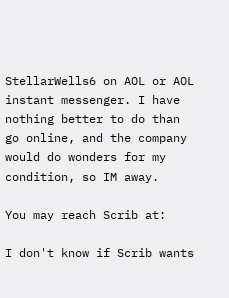StellarWells6 on AOL or AOL instant messenger. I have nothing better to do than go online, and the company would do wonders for my condition, so IM away.

You may reach Scrib at:

I don't know if Scrib wants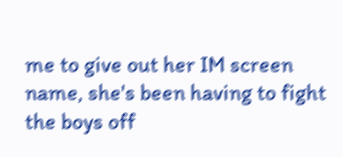me to give out her IM screen name, she's been having to fight the boys off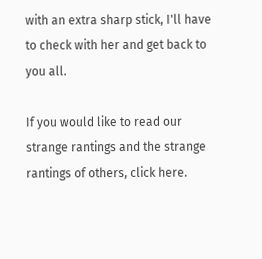with an extra sharp stick, I'll have to check with her and get back to you all.

If you would like to read our strange rantings and the strange rantings of others, click here.